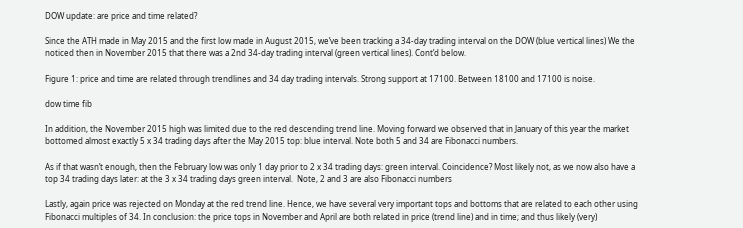DOW update: are price and time related?

Since the ATH made in May 2015 and the first low made in August 2015, we’ve been tracking a 34-day trading interval on the DOW (blue vertical lines) We the noticed then in November 2015 that there was a 2nd 34-day trading interval (green vertical lines). Cont’d below.

Figure 1: price and time are related through trendlines and 34 day trading intervals. Strong support at 17100. Between 18100 and 17100 is noise.

dow time fib

In addition, the November 2015 high was limited due to the red descending trend line. Moving forward we observed that in January of this year the market bottomed almost exactly 5 x 34 trading days after the May 2015 top: blue interval. Note both 5 and 34 are Fibonacci numbers.

As if that wasn’t enough, then the February low was only 1 day prior to 2 x 34 trading days: green interval. Coincidence? Most likely not, as we now also have a top 34 trading days later: at the 3 x 34 trading days green interval.  Note, 2 and 3 are also Fibonacci numbers

Lastly, again price was rejected on Monday at the red trend line. Hence, we have several very important tops and bottoms that are related to each other using Fibonacci multiples of 34. In conclusion: the price tops in November and April are both related in price (trend line) and in time; and thus likely (very)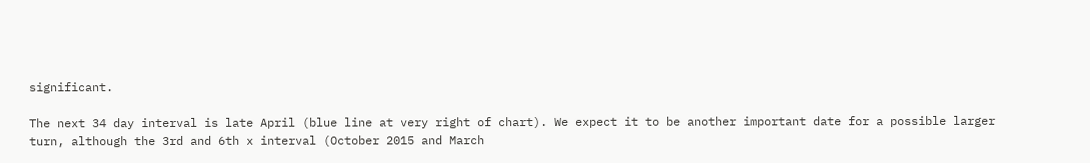significant.

The next 34 day interval is late April (blue line at very right of chart). We expect it to be another important date for a possible larger turn, although the 3rd and 6th x interval (October 2015 and March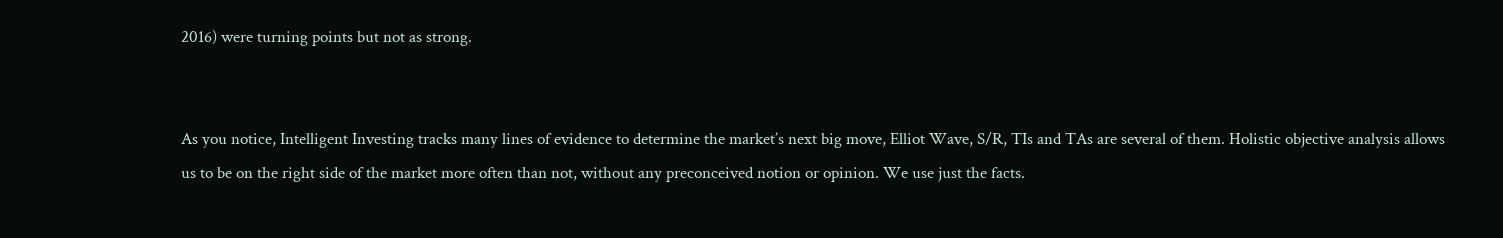2016) were turning points but not as strong.


As you notice, Intelligent Investing tracks many lines of evidence to determine the market’s next big move, Elliot Wave, S/R, TIs and TAs are several of them. Holistic objective analysis allows us to be on the right side of the market more often than not, without any preconceived notion or opinion. We use just the facts.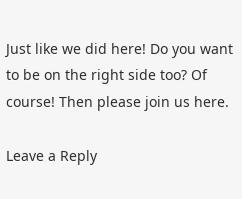Just like we did here! Do you want to be on the right side too? Of course! Then please join us here.

Leave a Reply